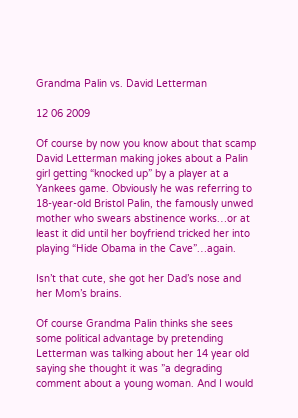Grandma Palin vs. David Letterman

12 06 2009

Of course by now you know about that scamp David Letterman making jokes about a Palin girl getting “knocked up” by a player at a Yankees game. Obviously he was referring to 18-year-old Bristol Palin, the famously unwed mother who swears abstinence works…or at least it did until her boyfriend tricked her into playing “Hide Obama in the Cave”…again.

Isn’t that cute, she got her Dad’s nose and her Mom’s brains.

Of course Grandma Palin thinks she sees some political advantage by pretending Letterman was talking about her 14 year old saying she thought it was ”a degrading comment about a young woman. And I would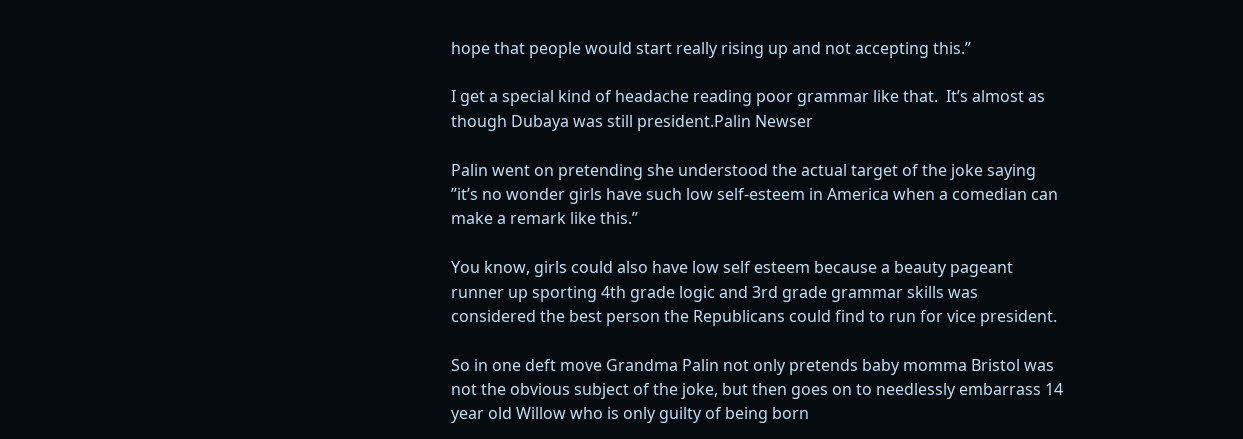hope that people would start really rising up and not accepting this.”

I get a special kind of headache reading poor grammar like that.  It’s almost as though Dubaya was still president.Palin Newser

Palin went on pretending she understood the actual target of the joke saying ”it’s no wonder girls have such low self-esteem in America when a comedian can make a remark like this.”

You know, girls could also have low self esteem because a beauty pageant runner up sporting 4th grade logic and 3rd grade grammar skills was considered the best person the Republicans could find to run for vice president.

So in one deft move Grandma Palin not only pretends baby momma Bristol was not the obvious subject of the joke, but then goes on to needlessly embarrass 14 year old Willow who is only guilty of being born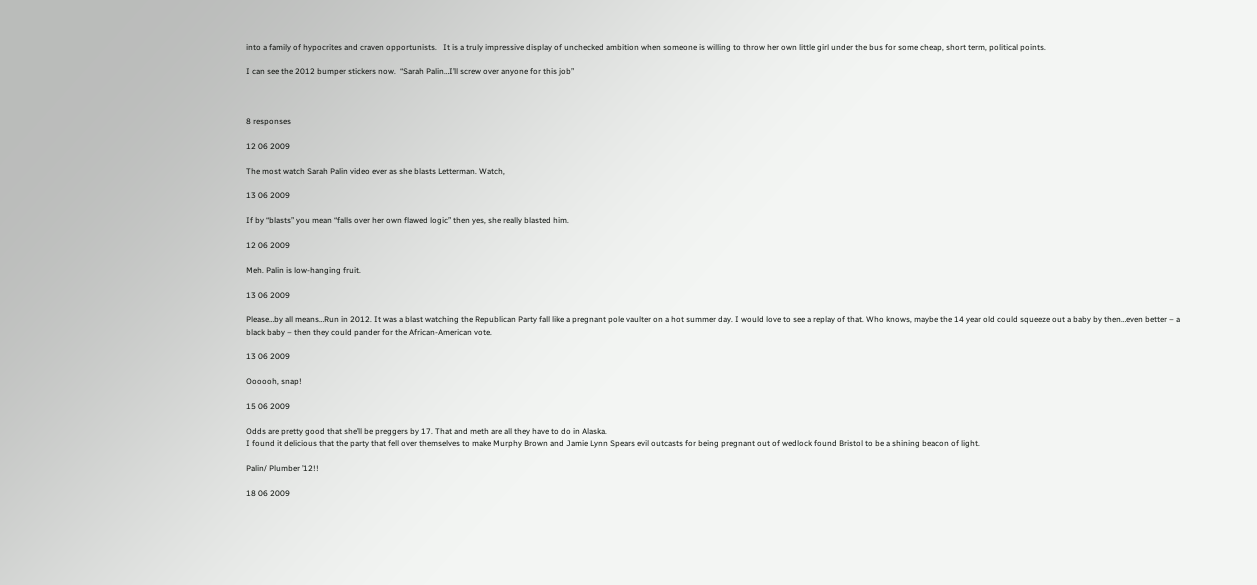into a family of hypocrites and craven opportunists.   It is a truly impressive display of unchecked ambition when someone is willing to throw her own little girl under the bus for some cheap, short term, political points.

I can see the 2012 bumper stickers now.  “Sarah Palin…I’ll screw over anyone for this job”



8 responses

12 06 2009

The most watch Sarah Palin video ever as she blasts Letterman. Watch,

13 06 2009

If by “blasts” you mean “falls over her own flawed logic” then yes, she really blasted him.

12 06 2009

Meh. Palin is low-hanging fruit.

13 06 2009

Please…by all means…Run in 2012. It was a blast watching the Republican Party fall like a pregnant pole vaulter on a hot summer day. I would love to see a replay of that. Who knows, maybe the 14 year old could squeeze out a baby by then…even better – a black baby – then they could pander for the African-American vote.

13 06 2009

Oooooh, snap!

15 06 2009

Odds are pretty good that she’ll be preggers by 17. That and meth are all they have to do in Alaska.
I found it delicious that the party that fell over themselves to make Murphy Brown and Jamie Lynn Spears evil outcasts for being pregnant out of wedlock found Bristol to be a shining beacon of light.

Palin/ Plumber ’12!!

18 06 2009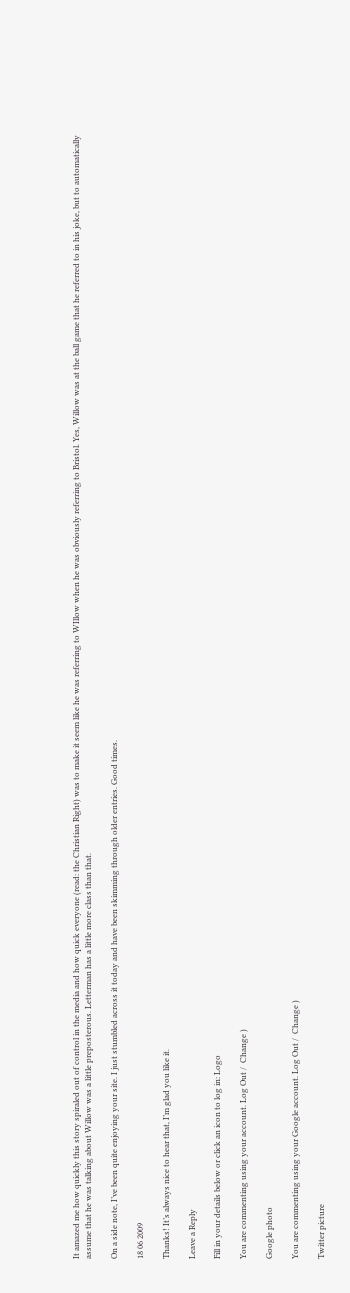It amazed me how quickly this story spiraled out of control in the media and how quick everyone (read: the Christian Right) was to make it seem like he was referring to WIllow when he was obviously referring to Bristol. Yes, Willow was at the ball game that he referred to in his joke, but to automatically assume that he was talking about Willow was a little preposterous. Letterman has a little more class than that.

On a side note, I’ve been quite enjoying your site. I just stumbled across it today and have been skimming through older entries. Good times.

18 06 2009

Thanks! It’s always nice to hear that, I’m glad you like it.

Leave a Reply

Fill in your details below or click an icon to log in: Logo

You are commenting using your account. Log Out /  Change )

Google photo

You are commenting using your Google account. Log Out /  Change )

Twitter picture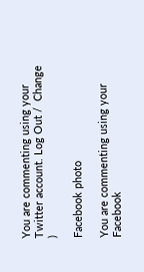You are commenting using your Twitter account. Log Out /  Change )

Facebook photo

You are commenting using your Facebook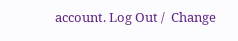account. Log Out /  Change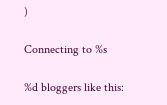)

Connecting to %s

%d bloggers like this: